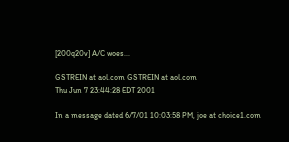[200q20v] A/C woes...

GSTREIN at aol.com GSTREIN at aol.com
Thu Jun 7 23:44:28 EDT 2001

In a message dated 6/7/01 10:03:58 PM, joe at choice1.com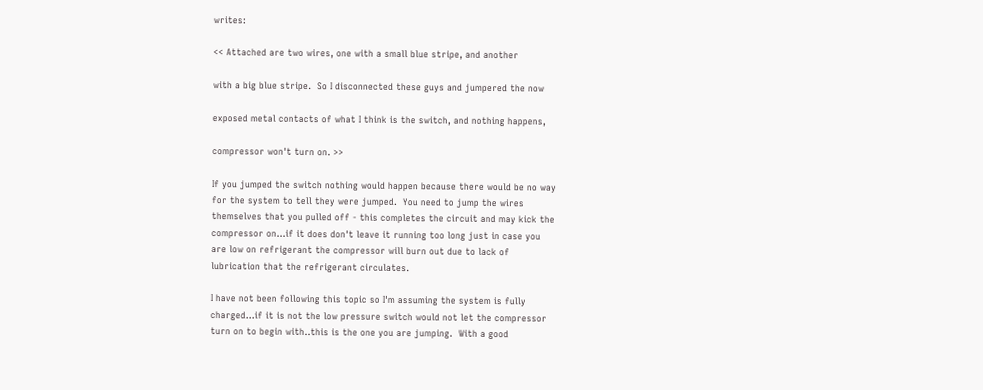writes:

<< Attached are two wires, one with a small blue stripe, and another

with a big blue stripe.  So I disconnected these guys and jumpered the now

exposed metal contacts of what I think is the switch, and nothing happens,

compressor won't turn on. >>

If you jumped the switch nothing would happen because there would be no way
for the system to tell they were jumped.  You need to jump the wires
themselves that you pulled off - this completes the circuit and may kick the
compressor on...if it does don't leave it running too long just in case you
are low on refrigerant the compressor will burn out due to lack of
lubrication that the refrigerant circulates.

I have not been following this topic so I'm assuming the system is fully
charged...if it is not the low pressure switch would not let the compressor
turn on to begin with..this is the one you are jumping.  With a good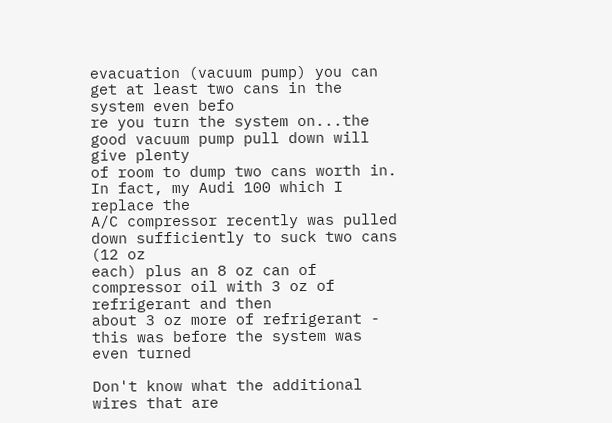evacuation (vacuum pump) you can get at least two cans in the system even befo
re you turn the system on...the good vacuum pump pull down will give plenty
of room to dump two cans worth in.  In fact, my Audi 100 which I replace the
A/C compressor recently was pulled down sufficiently to suck two cans (12 oz
each) plus an 8 oz can of compressor oil with 3 oz of refrigerant and then
about 3 oz more of refrigerant - this was before the system was even turned

Don't know what the additional wires that are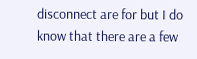disconnect are for but I do
know that there are a few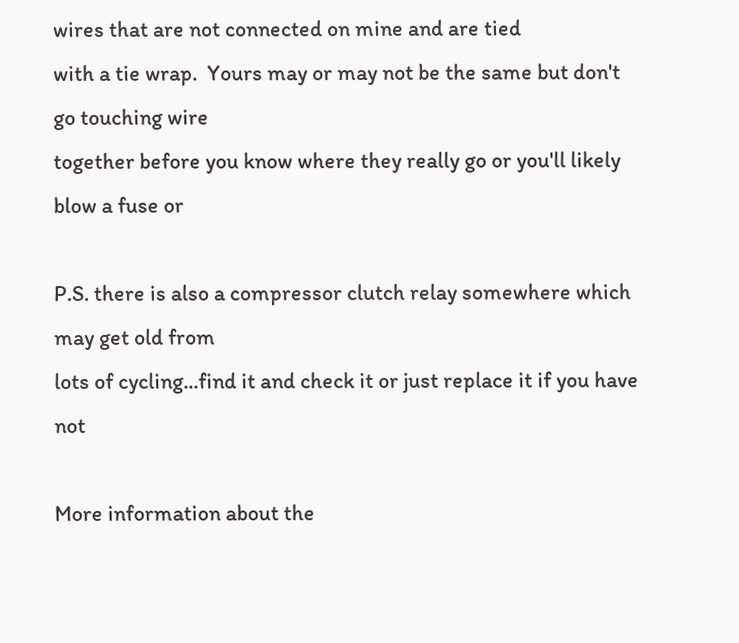wires that are not connected on mine and are tied
with a tie wrap.  Yours may or may not be the same but don't go touching wire
together before you know where they really go or you'll likely blow a fuse or

P.S. there is also a compressor clutch relay somewhere which may get old from
lots of cycling...find it and check it or just replace it if you have not

More information about the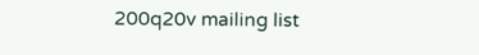200q20v mailing list